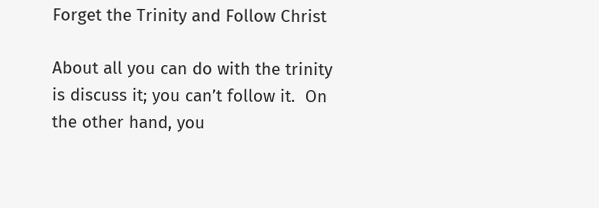Forget the Trinity and Follow Christ

About all you can do with the trinity is discuss it; you can’t follow it.  On the other hand, you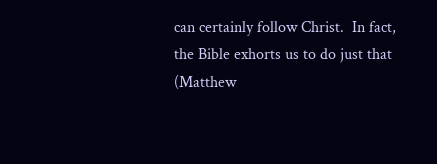can certainly follow Christ.  In fact, the Bible exhorts us to do just that (Matthew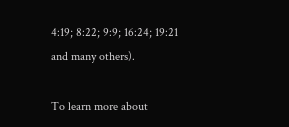4:19; 8:22; 9:9; 16:24; 19:21 and many others).

To learn more about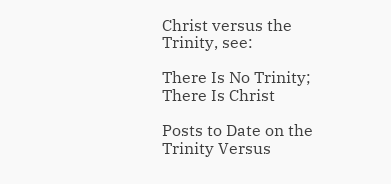Christ versus the Trinity, see:

There Is No Trinity; There Is Christ

Posts to Date on the Trinity Versus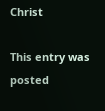Christ

This entry was posted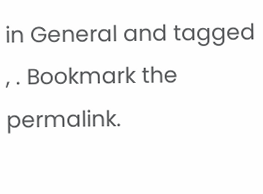in General and tagged , . Bookmark the permalink.